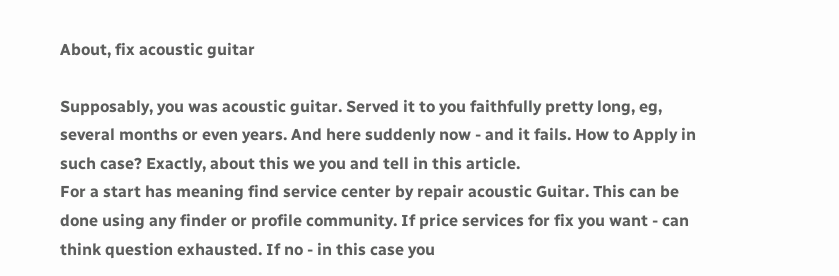About, fix acoustic guitar

Supposably, you was acoustic guitar. Served it to you faithfully pretty long, eg, several months or even years. And here suddenly now - and it fails. How to Apply in such case? Exactly, about this we you and tell in this article.
For a start has meaning find service center by repair acoustic Guitar. This can be done using any finder or profile community. If price services for fix you want - can think question exhausted. If no - in this case you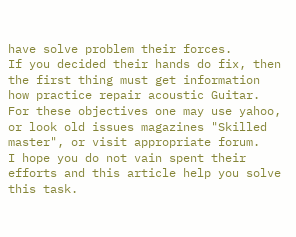have solve problem their forces.
If you decided their hands do fix, then the first thing must get information how practice repair acoustic Guitar. For these objectives one may use yahoo, or look old issues magazines "Skilled master", or visit appropriate forum.
I hope you do not vain spent their efforts and this article help you solve this task.